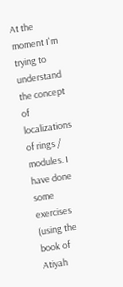At the moment I'm trying to understand the concept of localizations of rings / modules. I have done some exercises (using the book of Atiyah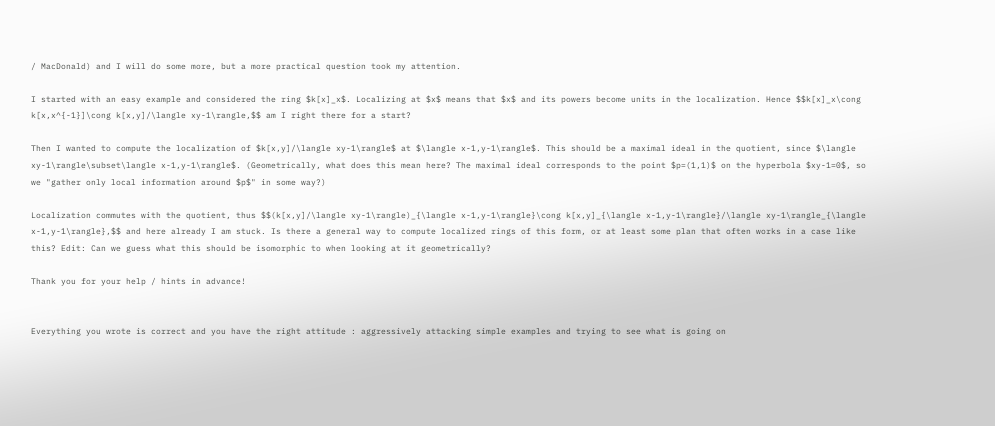/ MacDonald) and I will do some more, but a more practical question took my attention.

I started with an easy example and considered the ring $k[x]_x$. Localizing at $x$ means that $x$ and its powers become units in the localization. Hence $$k[x]_x\cong k[x,x^{-1}]\cong k[x,y]/\langle xy-1\rangle,$$ am I right there for a start?

Then I wanted to compute the localization of $k[x,y]/\langle xy-1\rangle$ at $\langle x-1,y-1\rangle$. This should be a maximal ideal in the quotient, since $\langle xy-1\rangle\subset\langle x-1,y-1\rangle$. (Geometrically, what does this mean here? The maximal ideal corresponds to the point $p=(1,1)$ on the hyperbola $xy-1=0$, so we "gather only local information around $p$" in some way?)

Localization commutes with the quotient, thus $$(k[x,y]/\langle xy-1\rangle)_{\langle x-1,y-1\rangle}\cong k[x,y]_{\langle x-1,y-1\rangle}/\langle xy-1\rangle_{\langle x-1,y-1\rangle},$$ and here already I am stuck. Is there a general way to compute localized rings of this form, or at least some plan that often works in a case like this? Edit: Can we guess what this should be isomorphic to when looking at it geometrically?

Thank you for your help / hints in advance!


Everything you wrote is correct and you have the right attitude : aggressively attacking simple examples and trying to see what is going on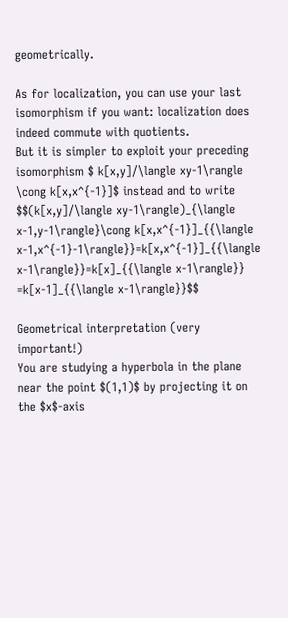geometrically.

As for localization, you can use your last isomorphism if you want: localization does indeed commute with quotients.
But it is simpler to exploit your preceding isomorphism $ k[x,y]/\langle xy-1\rangle \cong k[x,x^{-1}]$ instead and to write $$(k[x,y]/\langle xy-1\rangle)_{\langle x-1,y-1\rangle}\cong k[x,x^{-1}]_{{\langle x-1,x^{-1}-1\rangle}}=k[x,x^{-1}]_{{\langle x-1\rangle}}=k[x]_{{\langle x-1\rangle}} =k[x-1]_{{\langle x-1\rangle}}$$

Geometrical interpretation (very important!)
You are studying a hyperbola in the plane near the point $(1,1)$ by projecting it on the $x$-axis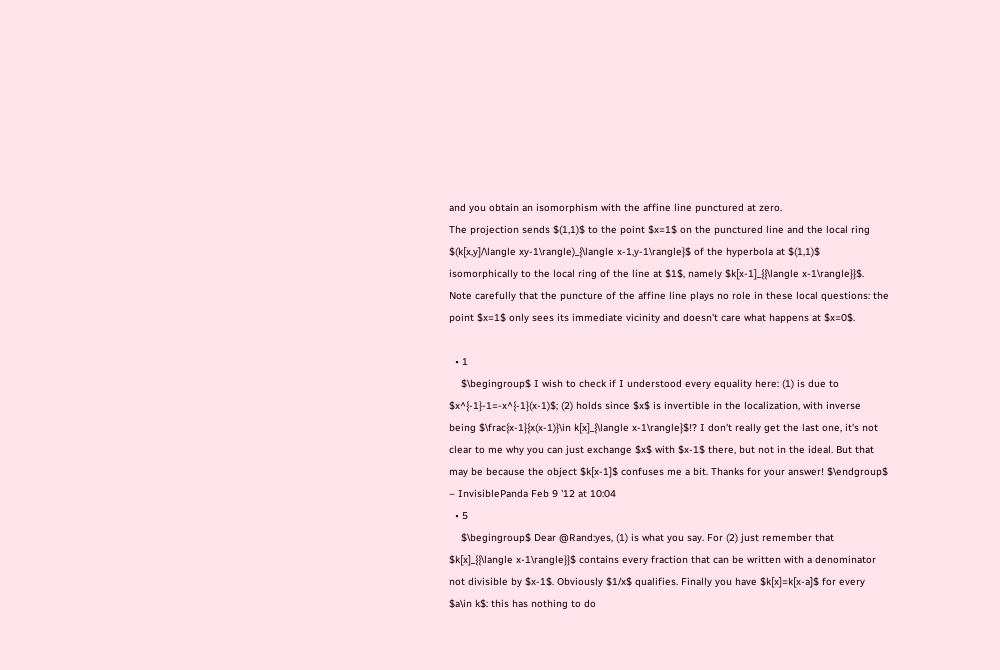and you obtain an isomorphism with the affine line punctured at zero.
The projection sends $(1,1)$ to the point $x=1$ on the punctured line and the local ring $(k[x,y]/\langle xy-1\rangle)_{\langle x-1,y-1\rangle}$ of the hyperbola at $(1,1)$ isomorphically to the local ring of the line at $1$, namely $k[x-1]_{{\langle x-1\rangle}}$.
Note carefully that the puncture of the affine line plays no role in these local questions: the point $x=1$ only sees its immediate vicinity and doesn't care what happens at $x=0$.

  • 1
    $\begingroup$ I wish to check if I understood every equality here: (1) is due to $x^{-1}-1=-x^{-1}(x-1)$; (2) holds since $x$ is invertible in the localization, with inverse being $\frac{x-1}{x(x-1)}\in k[x]_{\langle x-1\rangle}$!? I don't really get the last one, it's not clear to me why you can just exchange $x$ with $x-1$ there, but not in the ideal. But that may be because the object $k[x-1]$ confuses me a bit. Thanks for your answer! $\endgroup$ – InvisiblePanda Feb 9 '12 at 10:04
  • 5
    $\begingroup$ Dear @Rand:yes, (1) is what you say. For (2) just remember that $k[x]_{{\langle x-1\rangle}}$ contains every fraction that can be written with a denominator not divisible by $x-1$. Obviously $1/x$ qualifies. Finally you have $k[x]=k[x-a]$ for every $a\in k$: this has nothing to do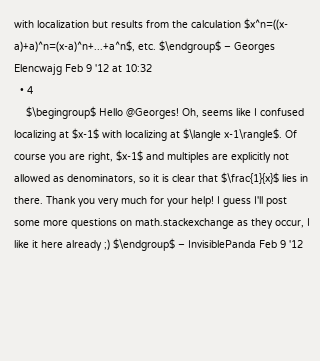with localization but results from the calculation $x^n=((x-a)+a)^n=(x-a)^n+...+a^n$, etc. $\endgroup$ – Georges Elencwajg Feb 9 '12 at 10:32
  • 4
    $\begingroup$ Hello @Georges! Oh, seems like I confused localizing at $x-1$ with localizing at $\langle x-1\rangle$. Of course you are right, $x-1$ and multiples are explicitly not allowed as denominators, so it is clear that $\frac{1}{x}$ lies in there. Thank you very much for your help! I guess I'll post some more questions on math.stackexchange as they occur, I like it here already ;) $\endgroup$ – InvisiblePanda Feb 9 '12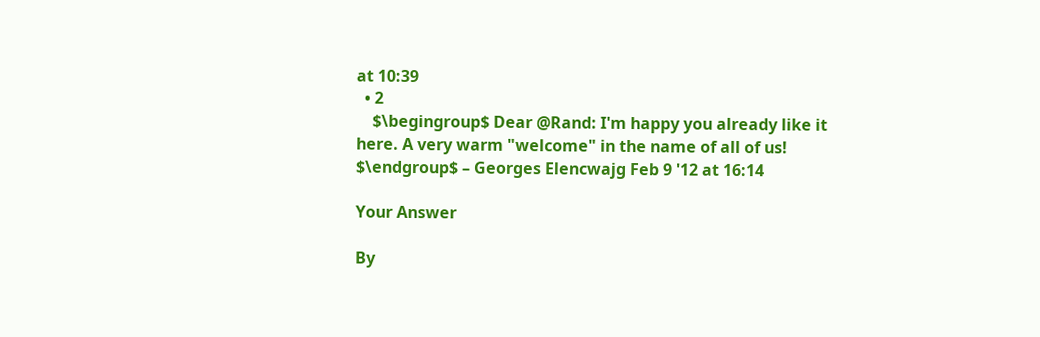at 10:39
  • 2
    $\begingroup$ Dear @Rand: I'm happy you already like it here. A very warm "welcome" in the name of all of us! $\endgroup$ – Georges Elencwajg Feb 9 '12 at 16:14

Your Answer

By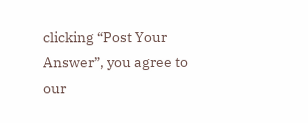clicking “Post Your Answer”, you agree to our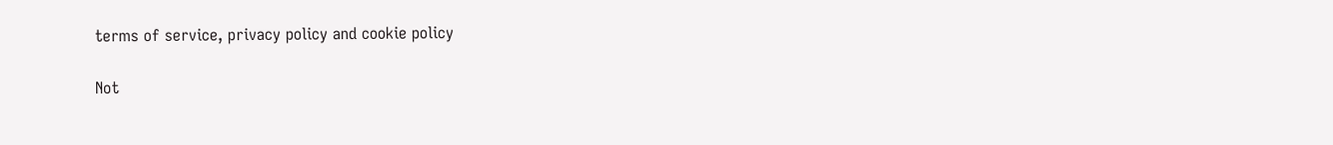terms of service, privacy policy and cookie policy

Not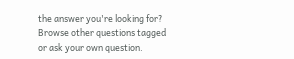the answer you're looking for? Browse other questions tagged or ask your own question.